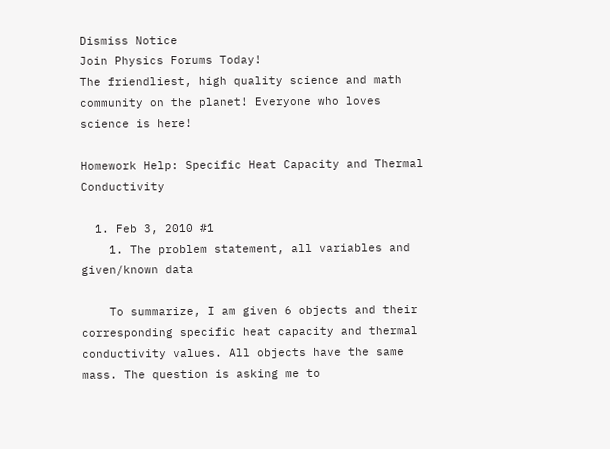Dismiss Notice
Join Physics Forums Today!
The friendliest, high quality science and math community on the planet! Everyone who loves science is here!

Homework Help: Specific Heat Capacity and Thermal Conductivity

  1. Feb 3, 2010 #1
    1. The problem statement, all variables and given/known data

    To summarize, I am given 6 objects and their corresponding specific heat capacity and thermal conductivity values. All objects have the same mass. The question is asking me to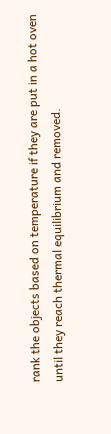rank the objects based on temperature if they are put in a hot oven until they reach thermal equilibrium and removed.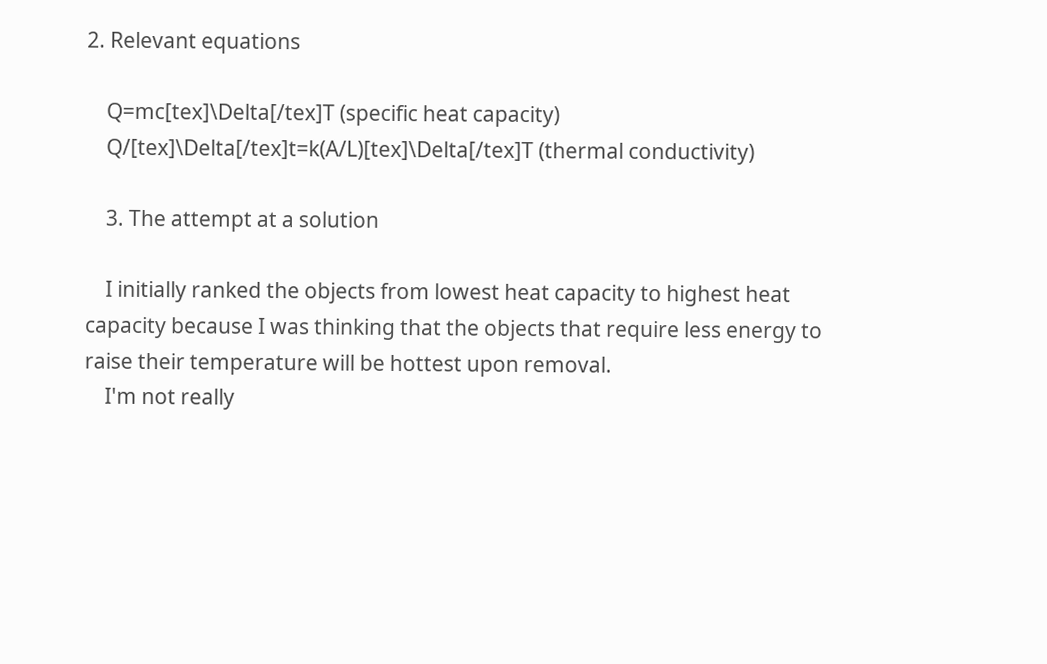2. Relevant equations

    Q=mc[tex]\Delta[/tex]T (specific heat capacity)
    Q/[tex]\Delta[/tex]t=k(A/L)[tex]\Delta[/tex]T (thermal conductivity)

    3. The attempt at a solution

    I initially ranked the objects from lowest heat capacity to highest heat capacity because I was thinking that the objects that require less energy to raise their temperature will be hottest upon removal.
    I'm not really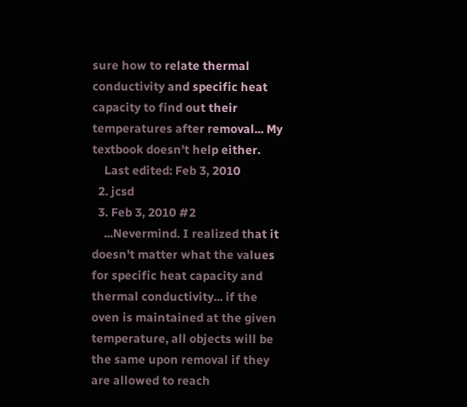sure how to relate thermal conductivity and specific heat capacity to find out their temperatures after removal... My textbook doesn't help either.
    Last edited: Feb 3, 2010
  2. jcsd
  3. Feb 3, 2010 #2
    ...Nevermind. I realized that it doesn't matter what the values for specific heat capacity and thermal conductivity... if the oven is maintained at the given temperature, all objects will be the same upon removal if they are allowed to reach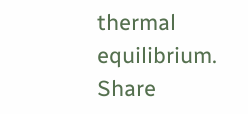thermal equilibrium.
Share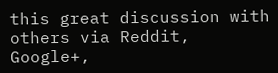this great discussion with others via Reddit, Google+,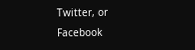Twitter, or Facebook